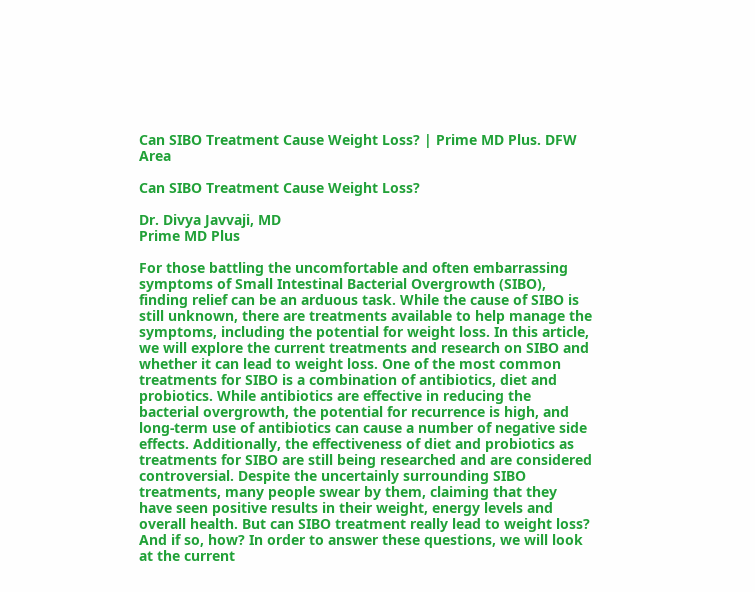Can SIBO Treatment Cause Weight Loss? | Prime MD Plus. DFW Area

Can SIBO Treatment Cause Weight Loss?

Dr. Divya Javvaji, MD
Prime MD Plus

For those battling the uncomfortable and often embarrassing symptoms of Small Intestinal Bacterial Overgrowth (SIBO), finding relief can be an arduous task. While the cause of SIBO is still unknown, there are treatments available to help manage the symptoms, including the potential for weight loss. In this article, we will explore the current treatments and research on SIBO and whether it can lead to weight loss. One of the most common treatments for SIBO is a combination of antibiotics, diet and probiotics. While antibiotics are effective in reducing the bacterial overgrowth, the potential for recurrence is high, and long-term use of antibiotics can cause a number of negative side effects. Additionally, the effectiveness of diet and probiotics as treatments for SIBO are still being researched and are considered controversial. Despite the uncertainly surrounding SIBO treatments, many people swear by them, claiming that they have seen positive results in their weight, energy levels and overall health. But can SIBO treatment really lead to weight loss? And if so, how? In order to answer these questions, we will look at the current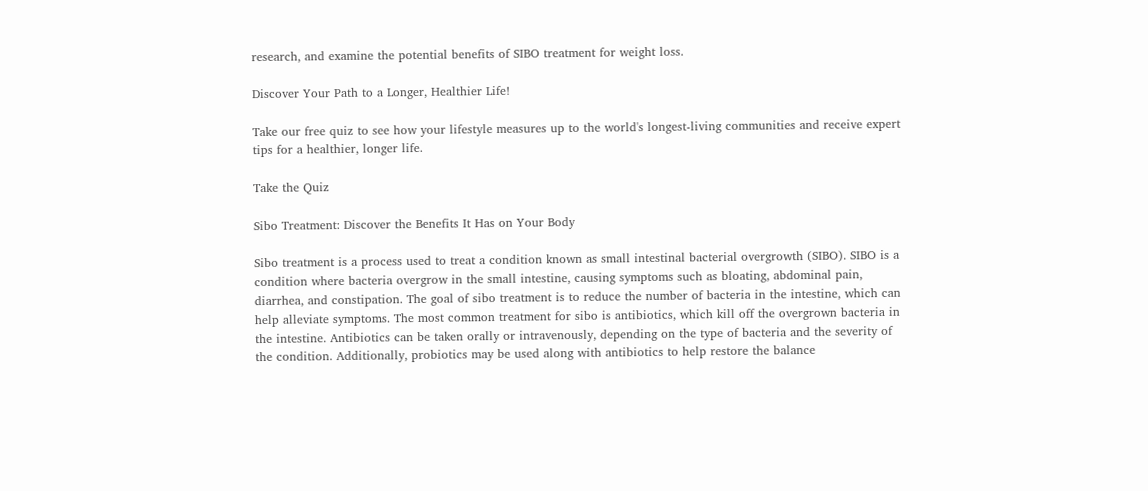research, and examine the potential benefits of SIBO treatment for weight loss.

Discover Your Path to a Longer, Healthier Life!

Take our free quiz to see how your lifestyle measures up to the world's longest-living communities and receive expert tips for a healthier, longer life.

Take the Quiz

Sibo Treatment: Discover the Benefits It Has on Your Body

Sibo treatment is a process used to treat a condition known as small intestinal bacterial overgrowth (SIBO). SIBO is a condition where bacteria overgrow in the small intestine, causing symptoms such as bloating, abdominal pain, diarrhea, and constipation. The goal of sibo treatment is to reduce the number of bacteria in the intestine, which can help alleviate symptoms. The most common treatment for sibo is antibiotics, which kill off the overgrown bacteria in the intestine. Antibiotics can be taken orally or intravenously, depending on the type of bacteria and the severity of the condition. Additionally, probiotics may be used along with antibiotics to help restore the balance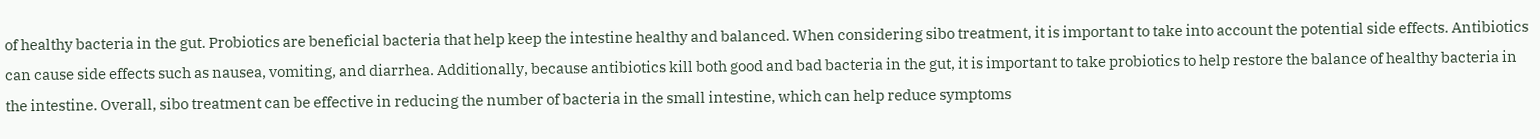of healthy bacteria in the gut. Probiotics are beneficial bacteria that help keep the intestine healthy and balanced. When considering sibo treatment, it is important to take into account the potential side effects. Antibiotics can cause side effects such as nausea, vomiting, and diarrhea. Additionally, because antibiotics kill both good and bad bacteria in the gut, it is important to take probiotics to help restore the balance of healthy bacteria in the intestine. Overall, sibo treatment can be effective in reducing the number of bacteria in the small intestine, which can help reduce symptoms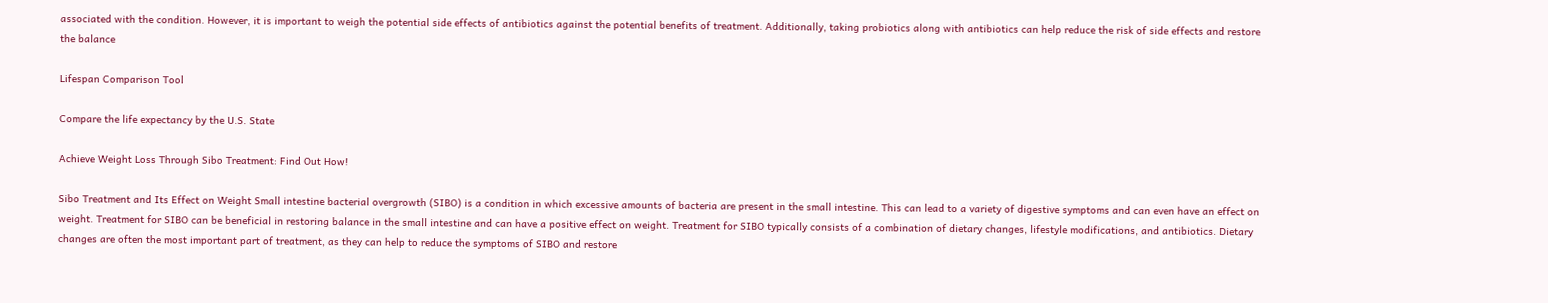associated with the condition. However, it is important to weigh the potential side effects of antibiotics against the potential benefits of treatment. Additionally, taking probiotics along with antibiotics can help reduce the risk of side effects and restore the balance

Lifespan Comparison Tool

Compare the life expectancy by the U.S. State

Achieve Weight Loss Through Sibo Treatment: Find Out How!

Sibo Treatment and Its Effect on Weight Small intestine bacterial overgrowth (SIBO) is a condition in which excessive amounts of bacteria are present in the small intestine. This can lead to a variety of digestive symptoms and can even have an effect on weight. Treatment for SIBO can be beneficial in restoring balance in the small intestine and can have a positive effect on weight. Treatment for SIBO typically consists of a combination of dietary changes, lifestyle modifications, and antibiotics. Dietary changes are often the most important part of treatment, as they can help to reduce the symptoms of SIBO and restore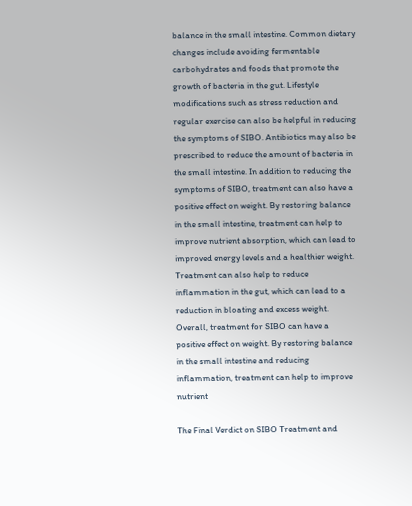balance in the small intestine. Common dietary changes include avoiding fermentable carbohydrates and foods that promote the growth of bacteria in the gut. Lifestyle modifications such as stress reduction and regular exercise can also be helpful in reducing the symptoms of SIBO. Antibiotics may also be prescribed to reduce the amount of bacteria in the small intestine. In addition to reducing the symptoms of SIBO, treatment can also have a positive effect on weight. By restoring balance in the small intestine, treatment can help to improve nutrient absorption, which can lead to improved energy levels and a healthier weight. Treatment can also help to reduce inflammation in the gut, which can lead to a reduction in bloating and excess weight. Overall, treatment for SIBO can have a positive effect on weight. By restoring balance in the small intestine and reducing inflammation, treatment can help to improve nutrient

The Final Verdict on SIBO Treatment and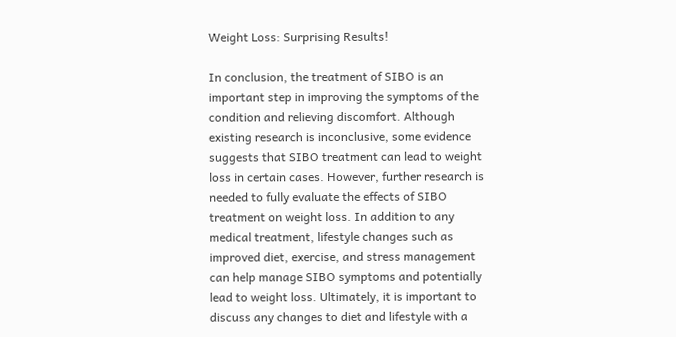Weight Loss: Surprising Results!

In conclusion, the treatment of SIBO is an important step in improving the symptoms of the condition and relieving discomfort. Although existing research is inconclusive, some evidence suggests that SIBO treatment can lead to weight loss in certain cases. However, further research is needed to fully evaluate the effects of SIBO treatment on weight loss. In addition to any medical treatment, lifestyle changes such as improved diet, exercise, and stress management can help manage SIBO symptoms and potentially lead to weight loss. Ultimately, it is important to discuss any changes to diet and lifestyle with a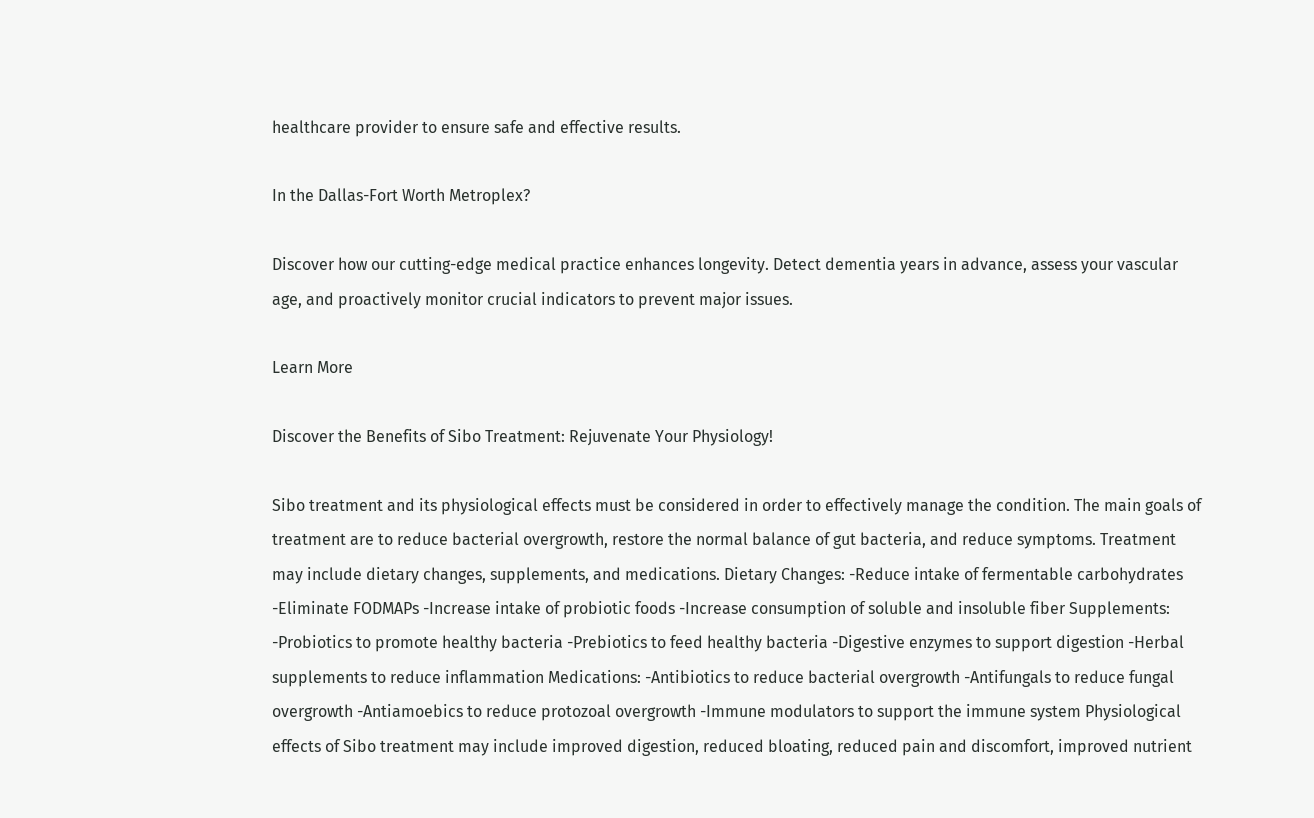healthcare provider to ensure safe and effective results.

In the Dallas-Fort Worth Metroplex?

Discover how our cutting-edge medical practice enhances longevity. Detect dementia years in advance, assess your vascular age, and proactively monitor crucial indicators to prevent major issues.

Learn More

Discover the Benefits of Sibo Treatment: Rejuvenate Your Physiology!

Sibo treatment and its physiological effects must be considered in order to effectively manage the condition. The main goals of treatment are to reduce bacterial overgrowth, restore the normal balance of gut bacteria, and reduce symptoms. Treatment may include dietary changes, supplements, and medications. Dietary Changes: -Reduce intake of fermentable carbohydrates -Eliminate FODMAPs -Increase intake of probiotic foods -Increase consumption of soluble and insoluble fiber Supplements: -Probiotics to promote healthy bacteria -Prebiotics to feed healthy bacteria -Digestive enzymes to support digestion -Herbal supplements to reduce inflammation Medications: -Antibiotics to reduce bacterial overgrowth -Antifungals to reduce fungal overgrowth -Antiamoebics to reduce protozoal overgrowth -Immune modulators to support the immune system Physiological effects of Sibo treatment may include improved digestion, reduced bloating, reduced pain and discomfort, improved nutrient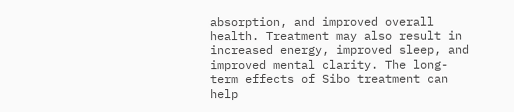absorption, and improved overall health. Treatment may also result in increased energy, improved sleep, and improved mental clarity. The long-term effects of Sibo treatment can help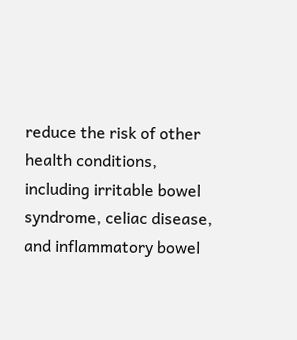reduce the risk of other health conditions, including irritable bowel syndrome, celiac disease, and inflammatory bowel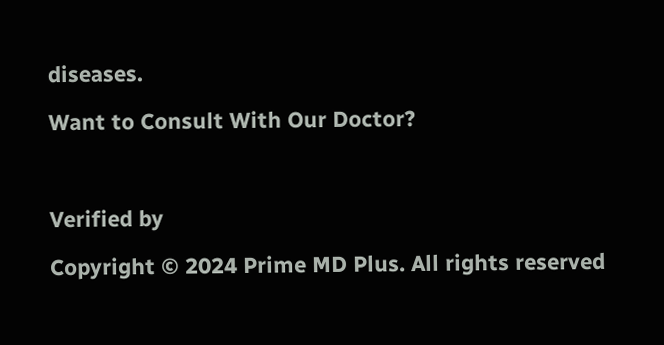diseases.

Want to Consult With Our Doctor?



Verified by

Copyright © 2024 Prime MD Plus. All rights reserved